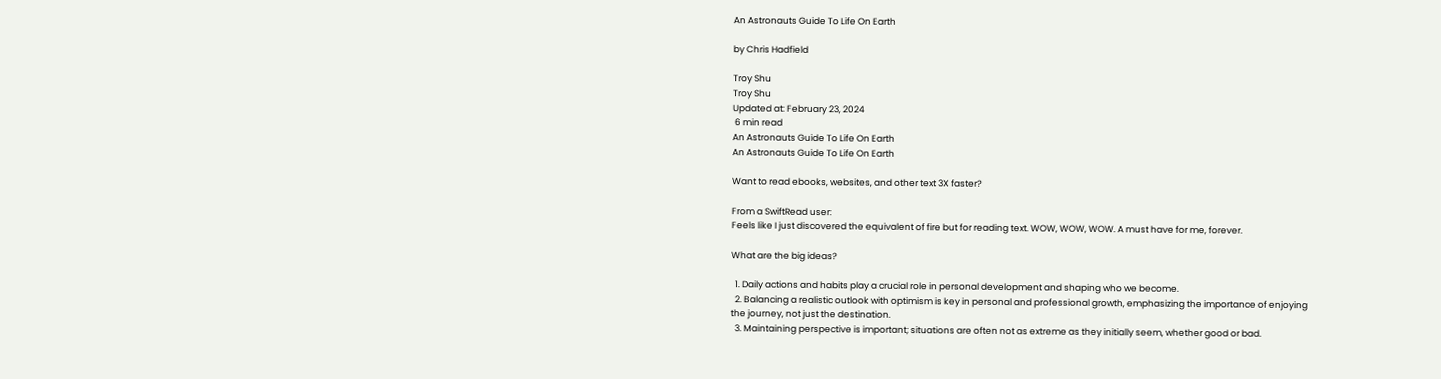An Astronauts Guide To Life On Earth

by Chris Hadfield

Troy Shu
Troy Shu
Updated at: February 23, 2024
 6 min read
An Astronauts Guide To Life On Earth
An Astronauts Guide To Life On Earth

Want to read ebooks, websites, and other text 3X faster?

From a SwiftRead user:
Feels like I just discovered the equivalent of fire but for reading text. WOW, WOW, WOW. A must have for me, forever.

What are the big ideas?

  1. Daily actions and habits play a crucial role in personal development and shaping who we become.
  2. Balancing a realistic outlook with optimism is key in personal and professional growth, emphasizing the importance of enjoying the journey, not just the destination.
  3. Maintaining perspective is important; situations are often not as extreme as they initially seem, whether good or bad.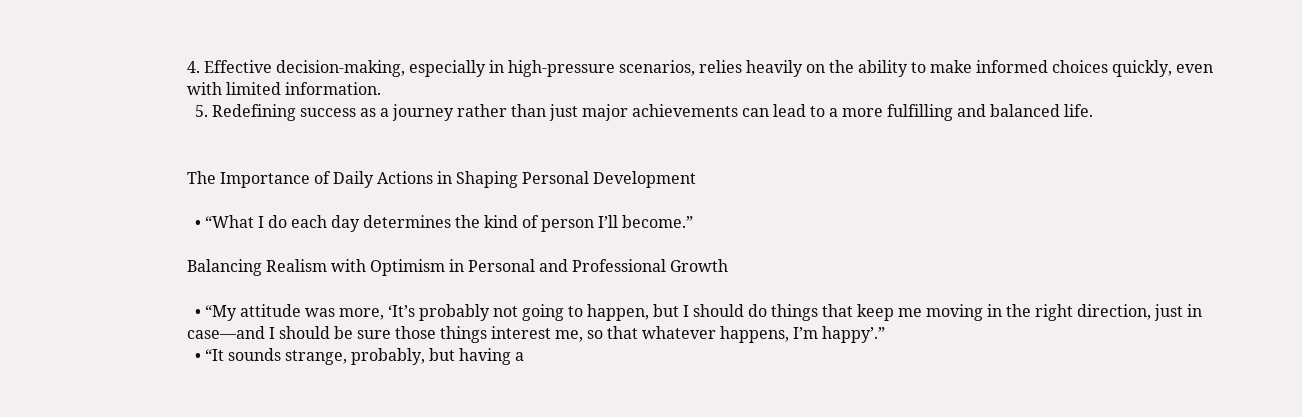4. Effective decision-making, especially in high-pressure scenarios, relies heavily on the ability to make informed choices quickly, even with limited information.
  5. Redefining success as a journey rather than just major achievements can lead to a more fulfilling and balanced life.


The Importance of Daily Actions in Shaping Personal Development

  • “What I do each day determines the kind of person I’ll become.”

Balancing Realism with Optimism in Personal and Professional Growth

  • “My attitude was more, ‘It’s probably not going to happen, but I should do things that keep me moving in the right direction, just in case—and I should be sure those things interest me, so that whatever happens, I’m happy’.”
  • “It sounds strange, probably, but having a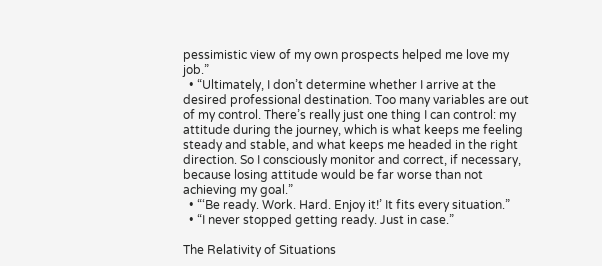pessimistic view of my own prospects helped me love my job.”
  • “Ultimately, I don’t determine whether I arrive at the desired professional destination. Too many variables are out of my control. There’s really just one thing I can control: my attitude during the journey, which is what keeps me feeling steady and stable, and what keeps me headed in the right direction. So I consciously monitor and correct, if necessary, because losing attitude would be far worse than not achieving my goal.”
  • “‘Be ready. Work. Hard. Enjoy it!’ It fits every situation.”
  • “I never stopped getting ready. Just in case.”

The Relativity of Situations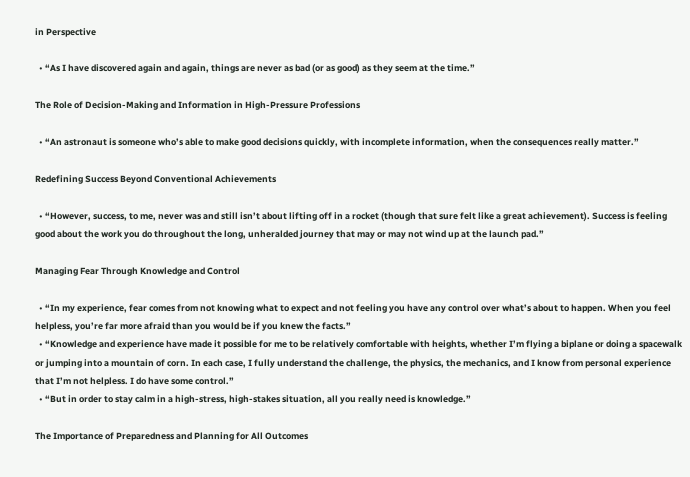in Perspective

  • “As I have discovered again and again, things are never as bad (or as good) as they seem at the time.”

The Role of Decision-Making and Information in High-Pressure Professions

  • “An astronaut is someone who’s able to make good decisions quickly, with incomplete information, when the consequences really matter.”

Redefining Success Beyond Conventional Achievements

  • “However, success, to me, never was and still isn’t about lifting off in a rocket (though that sure felt like a great achievement). Success is feeling good about the work you do throughout the long, unheralded journey that may or may not wind up at the launch pad.”

Managing Fear Through Knowledge and Control

  • “In my experience, fear comes from not knowing what to expect and not feeling you have any control over what’s about to happen. When you feel helpless, you’re far more afraid than you would be if you knew the facts.”
  • “Knowledge and experience have made it possible for me to be relatively comfortable with heights, whether I’m flying a biplane or doing a spacewalk or jumping into a mountain of corn. In each case, I fully understand the challenge, the physics, the mechanics, and I know from personal experience that I’m not helpless. I do have some control.”
  • “But in order to stay calm in a high-stress, high-stakes situation, all you really need is knowledge.”

The Importance of Preparedness and Planning for All Outcomes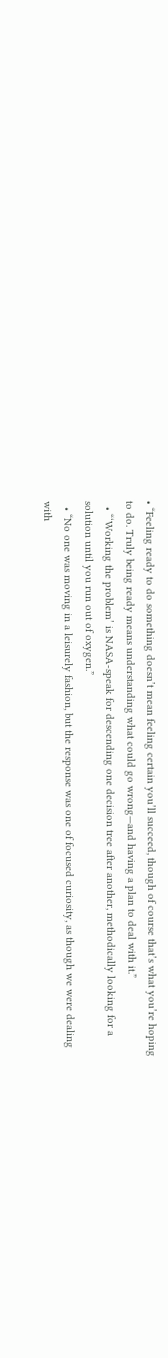• “Feeling ready to do something doesn’t mean feeling certain you’ll succeed, though of course that’s what you’re hoping to do. Truly being ready means understanding what could go wrong—and having a plan to deal with it.”
  • “‘Working the problem’ is NASA-speak for descending one decision tree after another, methodically looking for a solution until you run out of oxygen.”
  • “No one was moving in a leisurely fashion, but the response was one of focused curiosity, as though we were dealing with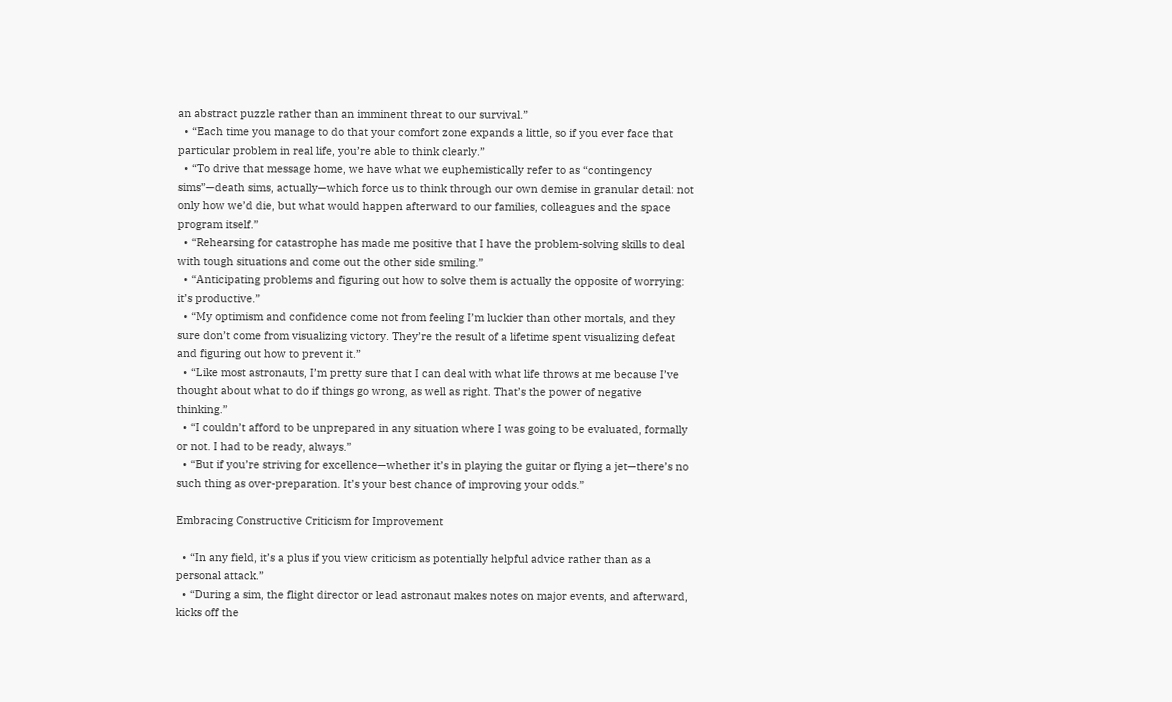an abstract puzzle rather than an imminent threat to our survival.”
  • “Each time you manage to do that your comfort zone expands a little, so if you ever face that particular problem in real life, you’re able to think clearly.”
  • “To drive that message home, we have what we euphemistically refer to as “contingency sims”—death sims, actually—which force us to think through our own demise in granular detail: not only how we’d die, but what would happen afterward to our families, colleagues and the space program itself.”
  • “Rehearsing for catastrophe has made me positive that I have the problem-solving skills to deal with tough situations and come out the other side smiling.”
  • “Anticipating problems and figuring out how to solve them is actually the opposite of worrying: it’s productive.”
  • “My optimism and confidence come not from feeling I’m luckier than other mortals, and they sure don’t come from visualizing victory. They’re the result of a lifetime spent visualizing defeat and figuring out how to prevent it.”
  • “Like most astronauts, I’m pretty sure that I can deal with what life throws at me because I’ve thought about what to do if things go wrong, as well as right. That’s the power of negative thinking.”
  • “I couldn’t afford to be unprepared in any situation where I was going to be evaluated, formally or not. I had to be ready, always.”
  • “But if you’re striving for excellence—whether it’s in playing the guitar or flying a jet—there’s no such thing as over-preparation. It’s your best chance of improving your odds.”

Embracing Constructive Criticism for Improvement

  • “In any field, it’s a plus if you view criticism as potentially helpful advice rather than as a personal attack.”
  • “During a sim, the flight director or lead astronaut makes notes on major events, and afterward, kicks off the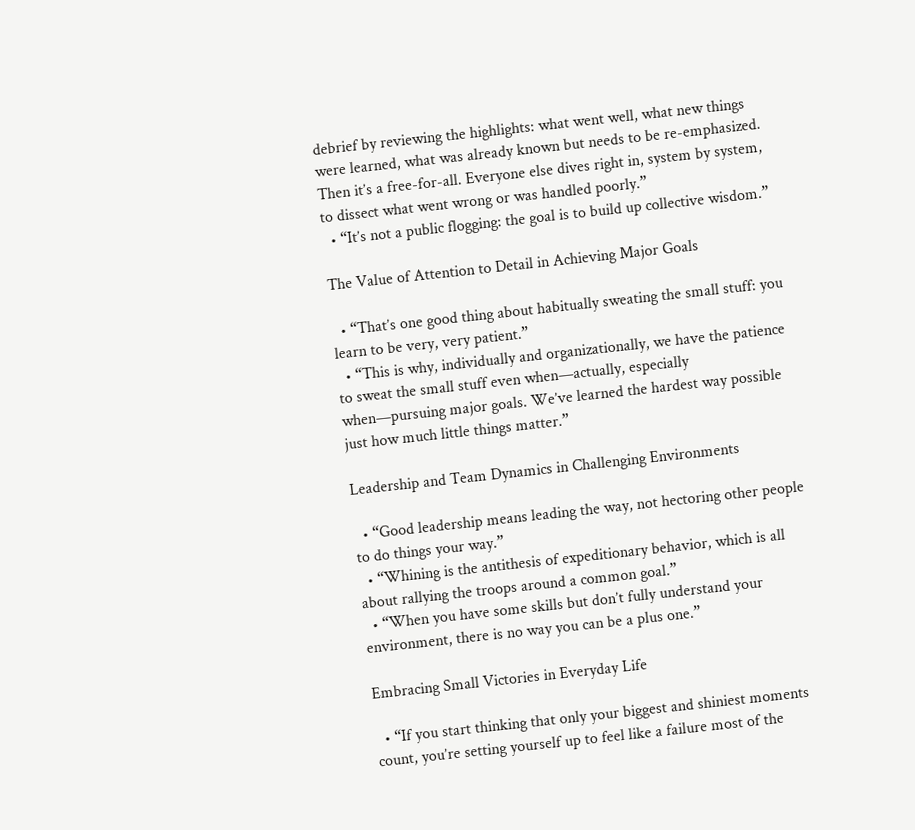debrief by reviewing the highlights: what went well, what new things were learned, what was already known but needs to be re-emphasized. Then it’s a free-for-all. Everyone else dives right in, system by system, to dissect what went wrong or was handled poorly.”
  • “It’s not a public flogging: the goal is to build up collective wisdom.”

The Value of Attention to Detail in Achieving Major Goals

  • “That’s one good thing about habitually sweating the small stuff: you learn to be very, very patient.”
  • “This is why, individually and organizationally, we have the patience to sweat the small stuff even when—actually, especially when—pursuing major goals. We’ve learned the hardest way possible just how much little things matter.”

Leadership and Team Dynamics in Challenging Environments

  • “Good leadership means leading the way, not hectoring other people to do things your way.”
  • “Whining is the antithesis of expeditionary behavior, which is all about rallying the troops around a common goal.”
  • “When you have some skills but don’t fully understand your environment, there is no way you can be a plus one.”

Embracing Small Victories in Everyday Life

  • “If you start thinking that only your biggest and shiniest moments count, you’re setting yourself up to feel like a failure most of the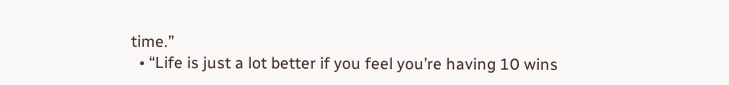time.”
  • “Life is just a lot better if you feel you’re having 10 wins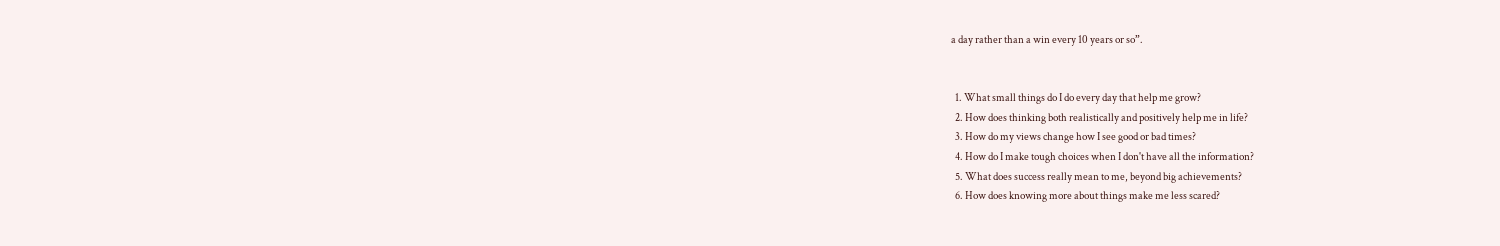a day rather than a win every 10 years or so”.


  1. What small things do I do every day that help me grow?
  2. How does thinking both realistically and positively help me in life?
  3. How do my views change how I see good or bad times?
  4. How do I make tough choices when I don't have all the information?
  5. What does success really mean to me, beyond big achievements?
  6. How does knowing more about things make me less scared?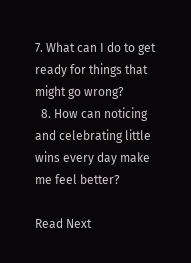7. What can I do to get ready for things that might go wrong?
  8. How can noticing and celebrating little wins every day make me feel better?

Read Next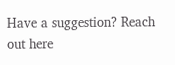Have a suggestion? Reach out here